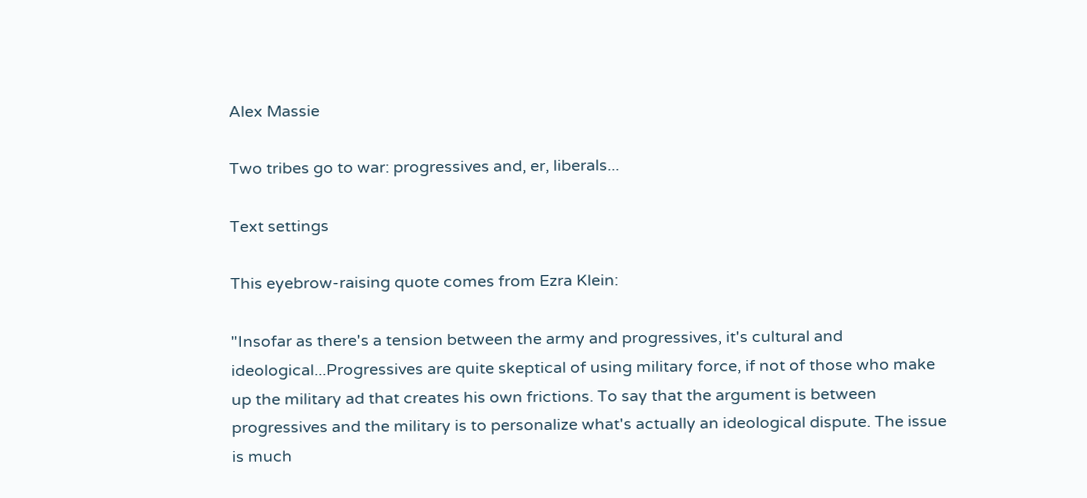Alex Massie

Two tribes go to war: progressives and, er, liberals...

Text settings

This eyebrow-raising quote comes from Ezra Klein:

"Insofar as there's a tension between the army and progressives, it's cultural and ideological...Progressives are quite skeptical of using military force, if not of those who make up the military ad that creates his own frictions. To say that the argument is between progressives and the military is to personalize what's actually an ideological dispute. The issue is much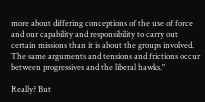more about differing conceptions of the use of force and our capability and responsibility to carry out certain missions than it is about the groups involved. The same arguments and tensions and frictions occur between progressives and the liberal hawks."

Really? But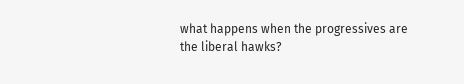what happens when the progressives are the liberal hawks?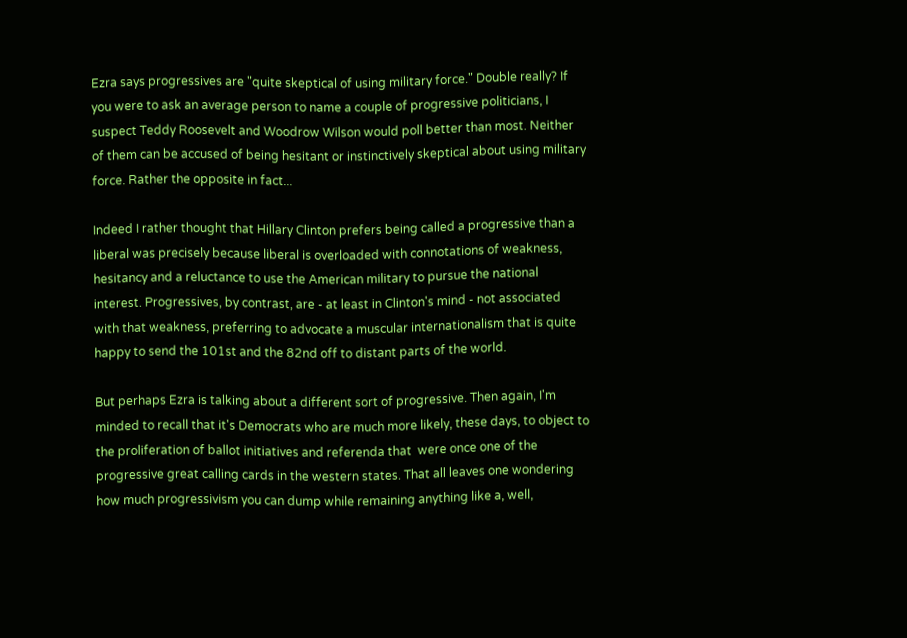Ezra says progressives are "quite skeptical of using military force." Double really? If you were to ask an average person to name a couple of progressive politicians, I suspect Teddy Roosevelt and Woodrow Wilson would poll better than most. Neither of them can be accused of being hesitant or instinctively skeptical about using military force. Rather the opposite in fact...

Indeed I rather thought that Hillary Clinton prefers being called a progressive than a liberal was precisely because liberal is overloaded with connotations of weakness, hesitancy and a reluctance to use the American military to pursue the national interest. Progressives, by contrast, are - at least in Clinton's mind - not associated with that weakness, preferring to advocate a muscular internationalism that is quite happy to send the 101st and the 82nd off to distant parts of the world.

But perhaps Ezra is talking about a different sort of progressive. Then again, I'm minded to recall that it's Democrats who are much more likely, these days, to object to the proliferation of ballot initiatives and referenda that  were once one of the progressive great calling cards in the western states. That all leaves one wondering how much progressivism you can dump while remaining anything like a, well,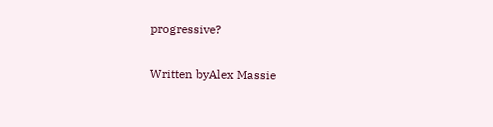progressive?

Written byAlex Massie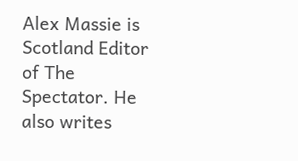Alex Massie is Scotland Editor of The Spectator. He also writes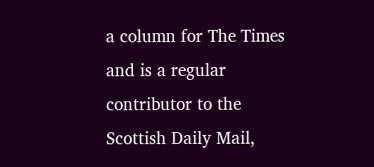a column for The Times and is a regular contributor to the Scottish Daily Mail,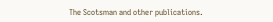The Scotsman and other publications.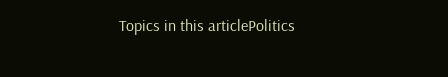Topics in this articlePolitics